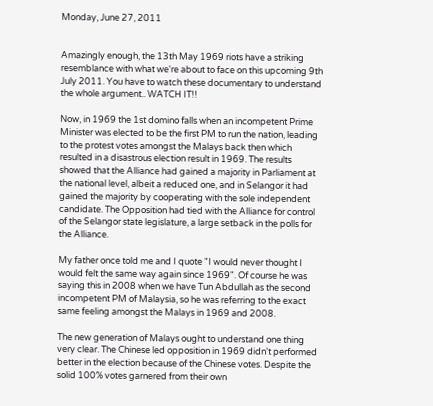Monday, June 27, 2011


Amazingly enough, the 13th May 1969 riots have a striking resemblance with what we're about to face on this upcoming 9th July 2011. You have to watch these documentary to understand the whole argument.. WATCH IT!!

Now, in 1969 the 1st domino falls when an incompetent Prime Minister was elected to be the first PM to run the nation, leading to the protest votes amongst the Malays back then which resulted in a disastrous election result in 1969. The results showed that the Alliance had gained a majority in Parliament at the national level, albeit a reduced one, and in Selangor it had gained the majority by cooperating with the sole independent candidate. The Opposition had tied with the Alliance for control of the Selangor state legislature, a large setback in the polls for the Alliance.

My father once told me and I quote "I would never thought I would felt the same way again since 1969". Of course he was saying this in 2008 when we have Tun Abdullah as the second incompetent PM of Malaysia, so he was referring to the exact same feeling amongst the Malays in 1969 and 2008.

The new generation of Malays ought to understand one thing very clear. The Chinese led opposition in 1969 didn't performed better in the election because of the Chinese votes. Despite the solid 100% votes garnered from their own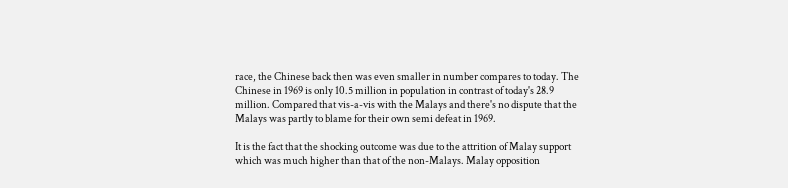race, the Chinese back then was even smaller in number compares to today. The Chinese in 1969 is only 10.5 million in population in contrast of today's 28.9 million. Compared that vis-a-vis with the Malays and there's no dispute that the Malays was partly to blame for their own semi defeat in 1969.

It is the fact that the shocking outcome was due to the attrition of Malay support which was much higher than that of the non-Malays. Malay opposition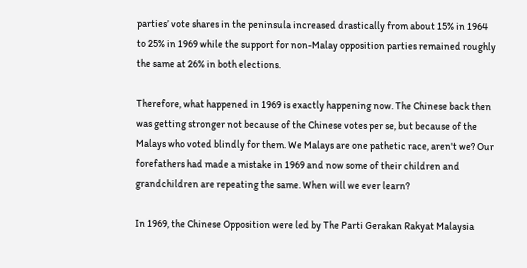parties’ vote shares in the peninsula increased drastically from about 15% in 1964 to 25% in 1969 while the support for non-Malay opposition parties remained roughly the same at 26% in both elections.

Therefore, what happened in 1969 is exactly happening now. The Chinese back then was getting stronger not because of the Chinese votes per se, but because of the Malays who voted blindly for them. We Malays are one pathetic race, aren't we? Our forefathers had made a mistake in 1969 and now some of their children and grandchildren are repeating the same. When will we ever learn?

In 1969, the Chinese Opposition were led by The Parti Gerakan Rakyat Malaysia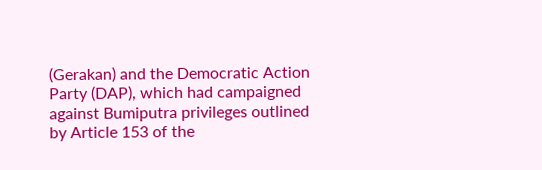(Gerakan) and the Democratic Action Party (DAP), which had campaigned against Bumiputra privileges outlined by Article 153 of the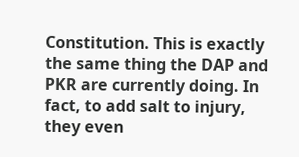Constitution. This is exactly the same thing the DAP and PKR are currently doing. In fact, to add salt to injury, they even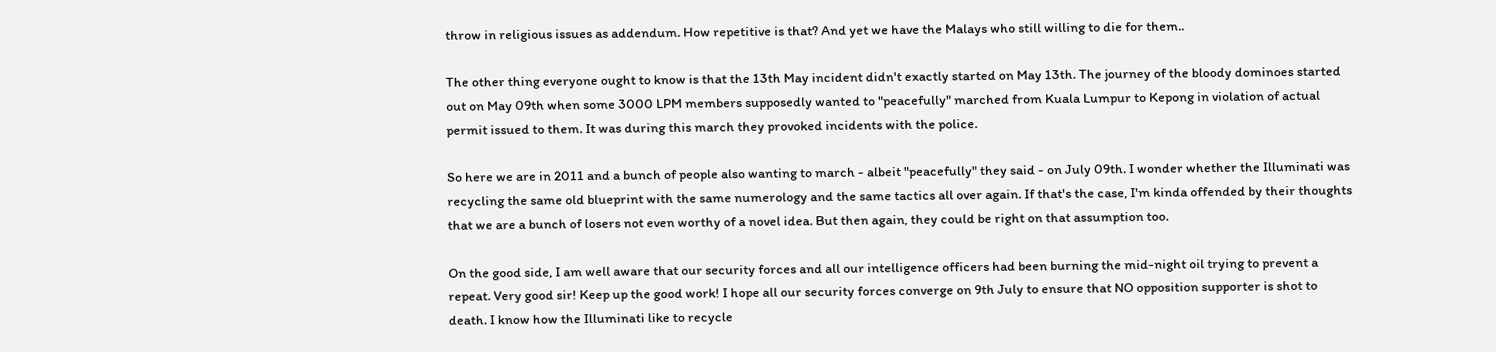throw in religious issues as addendum. How repetitive is that? And yet we have the Malays who still willing to die for them..

The other thing everyone ought to know is that the 13th May incident didn't exactly started on May 13th. The journey of the bloody dominoes started out on May 09th when some 3000 LPM members supposedly wanted to "peacefully" marched from Kuala Lumpur to Kepong in violation of actual permit issued to them. It was during this march they provoked incidents with the police.

So here we are in 2011 and a bunch of people also wanting to march - albeit "peacefully" they said - on July 09th. I wonder whether the Illuminati was recycling the same old blueprint with the same numerology and the same tactics all over again. If that's the case, I'm kinda offended by their thoughts that we are a bunch of losers not even worthy of a novel idea. But then again, they could be right on that assumption too.

On the good side, I am well aware that our security forces and all our intelligence officers had been burning the mid-night oil trying to prevent a repeat. Very good sir! Keep up the good work! I hope all our security forces converge on 9th July to ensure that NO opposition supporter is shot to death. I know how the Illuminati like to recycle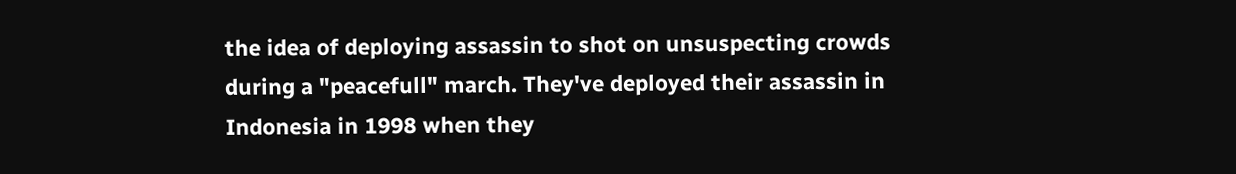the idea of deploying assassin to shot on unsuspecting crowds during a "peacefull" march. They've deployed their assassin in Indonesia in 1998 when they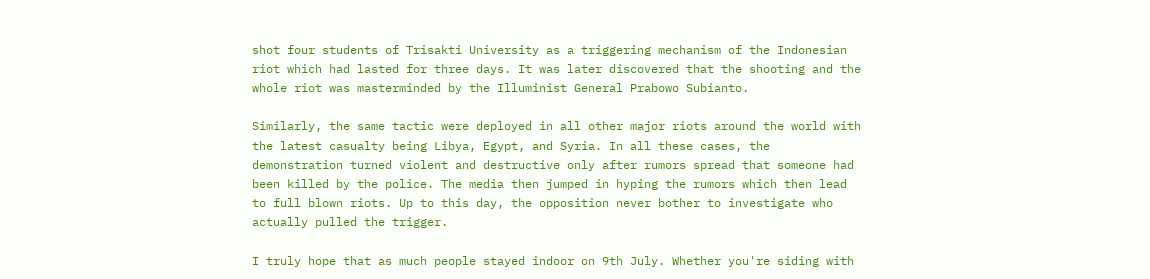shot four students of Trisakti University as a triggering mechanism of the Indonesian riot which had lasted for three days. It was later discovered that the shooting and the whole riot was masterminded by the Illuminist General Prabowo Subianto.

Similarly, the same tactic were deployed in all other major riots around the world with the latest casualty being Libya, Egypt, and Syria. In all these cases, the demonstration turned violent and destructive only after rumors spread that someone had been killed by the police. The media then jumped in hyping the rumors which then lead to full blown riots. Up to this day, the opposition never bother to investigate who actually pulled the trigger.

I truly hope that as much people stayed indoor on 9th July. Whether you're siding with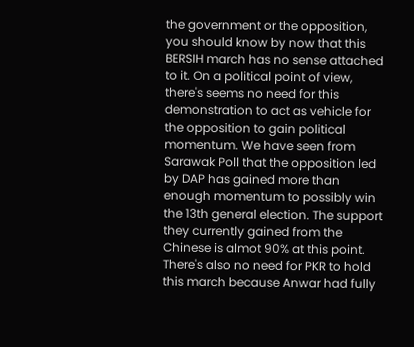the government or the opposition, you should know by now that this BERSIH march has no sense attached to it. On a political point of view, there's seems no need for this demonstration to act as vehicle for the opposition to gain political momentum. We have seen from Sarawak Poll that the opposition led by DAP has gained more than enough momentum to possibly win the 13th general election. The support they currently gained from the Chinese is almot 90% at this point. There's also no need for PKR to hold this march because Anwar had fully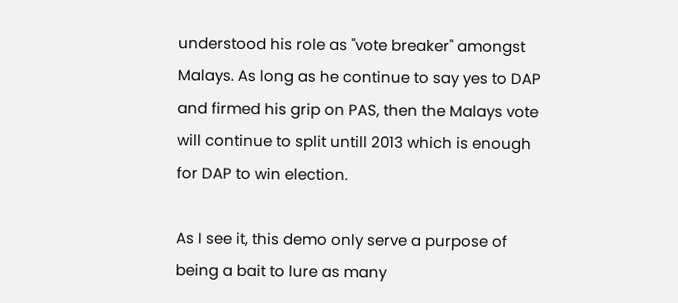understood his role as "vote breaker" amongst Malays. As long as he continue to say yes to DAP and firmed his grip on PAS, then the Malays vote will continue to split untill 2013 which is enough for DAP to win election.

As I see it, this demo only serve a purpose of being a bait to lure as many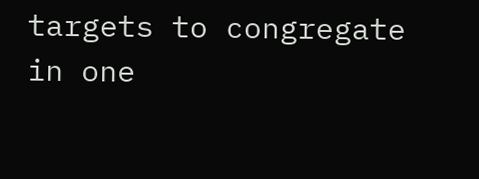targets to congregate in one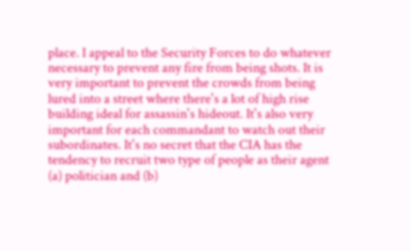place. I appeal to the Security Forces to do whatever necessary to prevent any fire from being shots. It is very important to prevent the crowds from being lured into a street where there's a lot of high rise building ideal for assassin's hideout. It's also very important for each commandant to watch out their subordinates. It's no secret that the CIA has the tendency to recruit two type of people as their agent (a) politician and (b)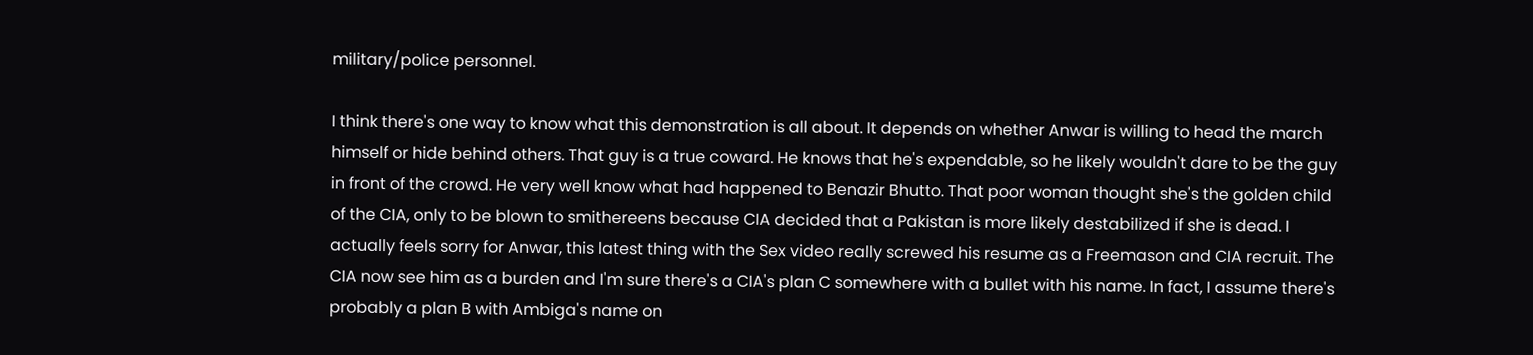military/police personnel.

I think there's one way to know what this demonstration is all about. It depends on whether Anwar is willing to head the march himself or hide behind others. That guy is a true coward. He knows that he's expendable, so he likely wouldn't dare to be the guy in front of the crowd. He very well know what had happened to Benazir Bhutto. That poor woman thought she's the golden child of the CIA, only to be blown to smithereens because CIA decided that a Pakistan is more likely destabilized if she is dead. I actually feels sorry for Anwar, this latest thing with the Sex video really screwed his resume as a Freemason and CIA recruit. The CIA now see him as a burden and I'm sure there's a CIA's plan C somewhere with a bullet with his name. In fact, I assume there's probably a plan B with Ambiga's name on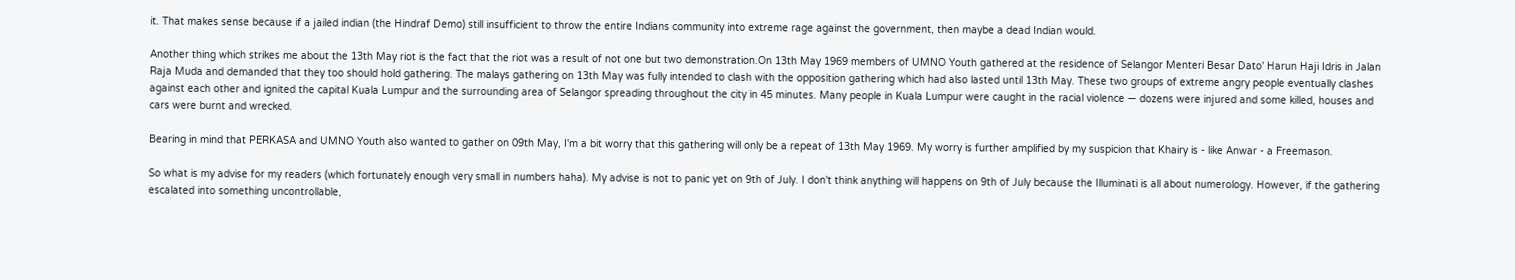it. That makes sense because if a jailed indian (the Hindraf Demo) still insufficient to throw the entire Indians community into extreme rage against the government, then maybe a dead Indian would.

Another thing which strikes me about the 13th May riot is the fact that the riot was a result of not one but two demonstration.On 13th May 1969 members of UMNO Youth gathered at the residence of Selangor Menteri Besar Dato' Harun Haji Idris in Jalan Raja Muda and demanded that they too should hold gathering. The malays gathering on 13th May was fully intended to clash with the opposition gathering which had also lasted until 13th May. These two groups of extreme angry people eventually clashes against each other and ignited the capital Kuala Lumpur and the surrounding area of Selangor spreading throughout the city in 45 minutes. Many people in Kuala Lumpur were caught in the racial violence — dozens were injured and some killed, houses and cars were burnt and wrecked.

Bearing in mind that PERKASA and UMNO Youth also wanted to gather on 09th May, I'm a bit worry that this gathering will only be a repeat of 13th May 1969. My worry is further amplified by my suspicion that Khairy is - like Anwar - a Freemason.

So what is my advise for my readers (which fortunately enough very small in numbers haha). My advise is not to panic yet on 9th of July. I don't think anything will happens on 9th of July because the Illuminati is all about numerology. However, if the gathering escalated into something uncontrollable,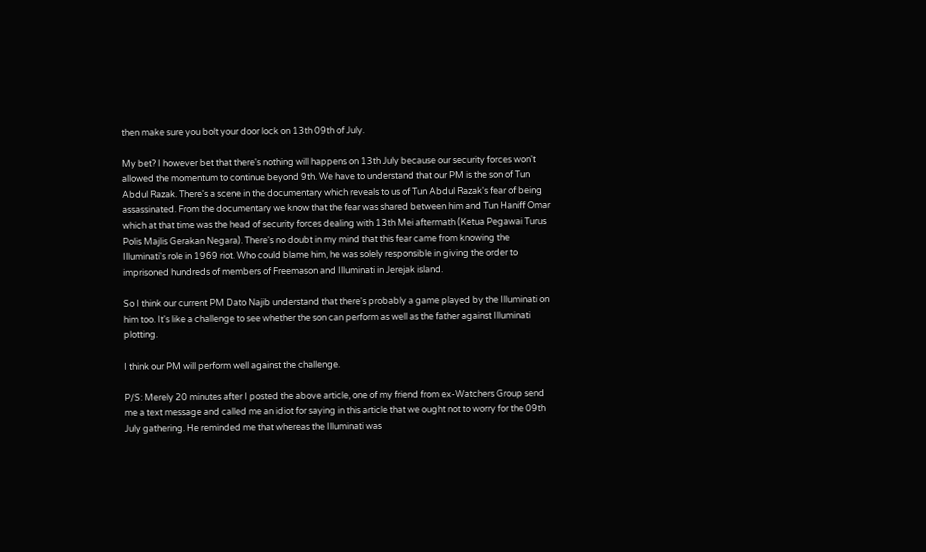then make sure you bolt your door lock on 13th 09th of July.

My bet? I however bet that there's nothing will happens on 13th July because our security forces won't allowed the momentum to continue beyond 9th. We have to understand that our PM is the son of Tun Abdul Razak. There's a scene in the documentary which reveals to us of Tun Abdul Razak's fear of being assassinated. From the documentary we know that the fear was shared between him and Tun Haniff Omar which at that time was the head of security forces dealing with 13th Mei aftermath (Ketua Pegawai Turus Polis Majlis Gerakan Negara). There's no doubt in my mind that this fear came from knowing the Illuminati's role in 1969 riot. Who could blame him, he was solely responsible in giving the order to imprisoned hundreds of members of Freemason and Illuminati in Jerejak island.

So I think our current PM Dato Najib understand that there's probably a game played by the Illuminati on him too. It's like a challenge to see whether the son can perform as well as the father against Illuminati plotting.

I think our PM will perform well against the challenge.

P/S: Merely 20 minutes after I posted the above article, one of my friend from ex-Watchers Group send me a text message and called me an idiot for saying in this article that we ought not to worry for the 09th July gathering. He reminded me that whereas the Illuminati was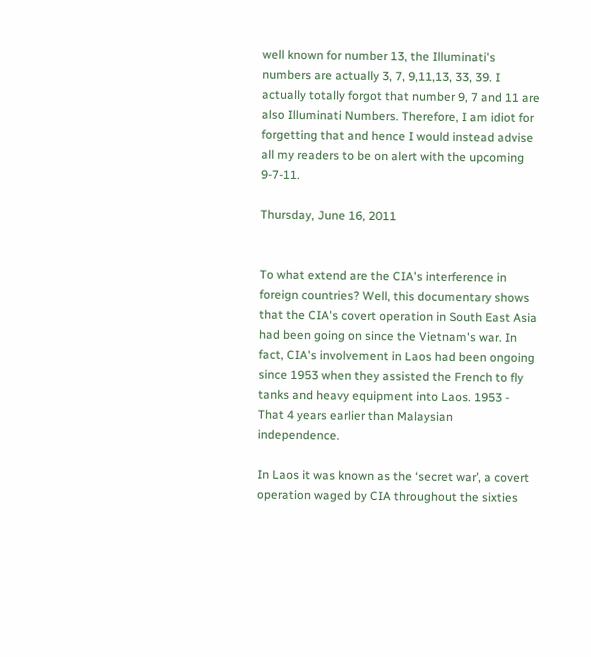well known for number 13, the Illuminati's numbers are actually 3, 7, 9,11,13, 33, 39. I actually totally forgot that number 9, 7 and 11 are also Illuminati Numbers. Therefore, I am idiot for forgetting that and hence I would instead advise all my readers to be on alert with the upcoming 9-7-11.

Thursday, June 16, 2011


To what extend are the CIA's interference in foreign countries? Well, this documentary shows that the CIA's covert operation in South East Asia had been going on since the Vietnam's war. In fact, CIA's involvement in Laos had been ongoing since 1953 when they assisted the French to fly tanks and heavy equipment into Laos. 1953 - That 4 years earlier than Malaysian independence.

In Laos it was known as the ‘secret war’, a covert operation waged by CIA throughout the sixties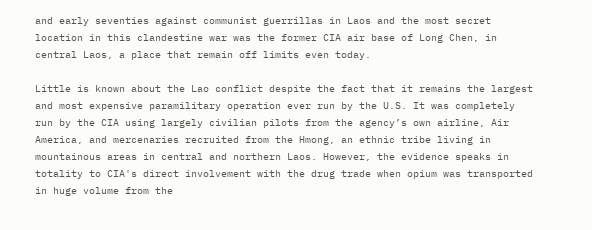and early seventies against communist guerrillas in Laos and the most secret location in this clandestine war was the former CIA air base of Long Chen, in central Laos, a place that remain off limits even today.

Little is known about the Lao conflict despite the fact that it remains the largest and most expensive paramilitary operation ever run by the U.S. It was completely run by the CIA using largely civilian pilots from the agency’s own airline, Air America, and mercenaries recruited from the Hmong, an ethnic tribe living in mountainous areas in central and northern Laos. However, the evidence speaks in totality to CIA's direct involvement with the drug trade when opium was transported in huge volume from the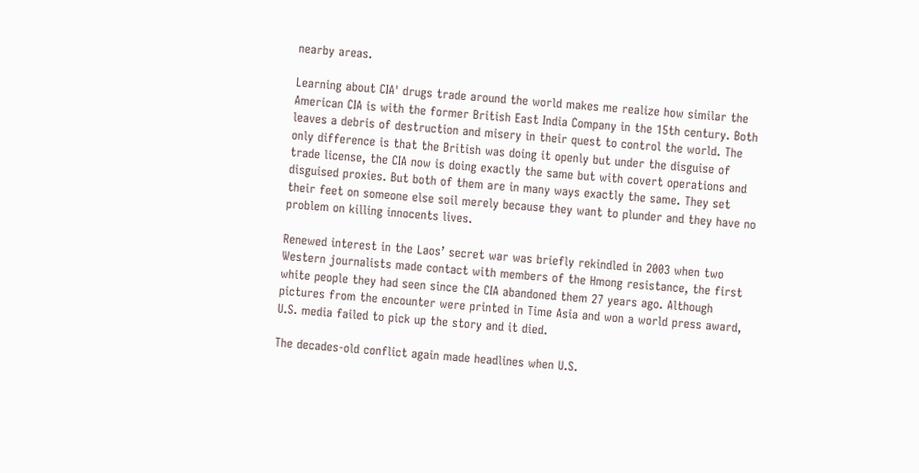nearby areas.

Learning about CIA' drugs trade around the world makes me realize how similar the American CIA is with the former British East India Company in the 15th century. Both leaves a debris of destruction and misery in their quest to control the world. The only difference is that the British was doing it openly but under the disguise of trade license, the CIA now is doing exactly the same but with covert operations and disguised proxies. But both of them are in many ways exactly the same. They set their feet on someone else soil merely because they want to plunder and they have no problem on killing innocents lives.

Renewed interest in the Laos’ secret war was briefly rekindled in 2003 when two Western journalists made contact with members of the Hmong resistance, the first white people they had seen since the CIA abandoned them 27 years ago. Although pictures from the encounter were printed in Time Asia and won a world press award, U.S. media failed to pick up the story and it died.

The decades-old conflict again made headlines when U.S.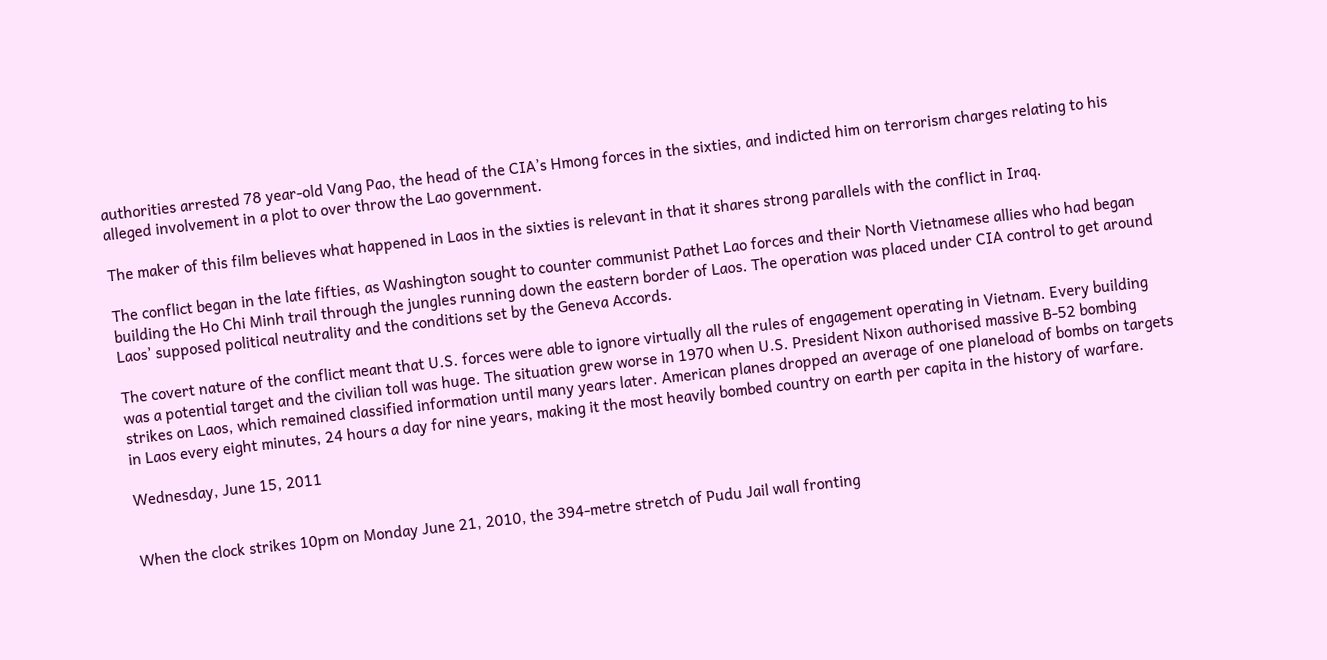authorities arrested 78 year-old Vang Pao, the head of the CIA’s Hmong forces in the sixties, and indicted him on terrorism charges relating to his alleged involvement in a plot to over throw the Lao government.

The maker of this film believes what happened in Laos in the sixties is relevant in that it shares strong parallels with the conflict in Iraq.

The conflict began in the late fifties, as Washington sought to counter communist Pathet Lao forces and their North Vietnamese allies who had began building the Ho Chi Minh trail through the jungles running down the eastern border of Laos. The operation was placed under CIA control to get around Laos’ supposed political neutrality and the conditions set by the Geneva Accords.

The covert nature of the conflict meant that U.S. forces were able to ignore virtually all the rules of engagement operating in Vietnam. Every building was a potential target and the civilian toll was huge. The situation grew worse in 1970 when U.S. President Nixon authorised massive B-52 bombing strikes on Laos, which remained classified information until many years later. American planes dropped an average of one planeload of bombs on targets in Laos every eight minutes, 24 hours a day for nine years, making it the most heavily bombed country on earth per capita in the history of warfare.

Wednesday, June 15, 2011


When the clock strikes 10pm on Monday June 21, 2010, the 394-metre stretch of Pudu Jail wall fronting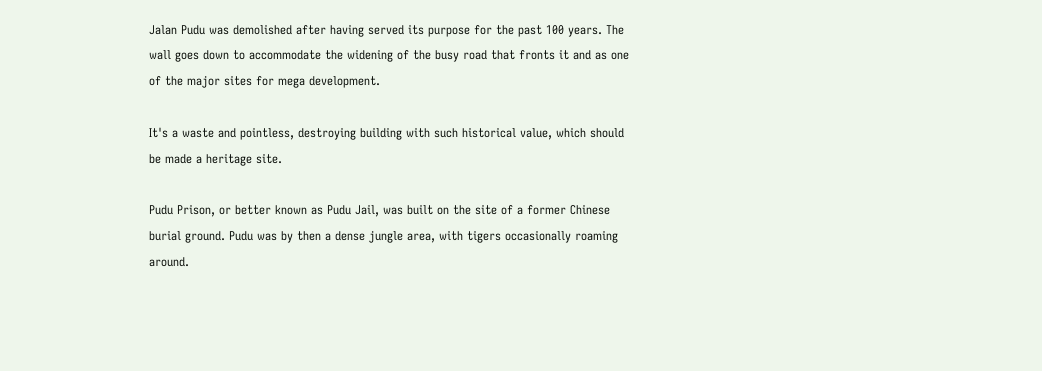Jalan Pudu was demolished after having served its purpose for the past 100 years. The wall goes down to accommodate the widening of the busy road that fronts it and as one of the major sites for mega development.

It's a waste and pointless, destroying building with such historical value, which should be made a heritage site.

Pudu Prison, or better known as Pudu Jail, was built on the site of a former Chinese burial ground. Pudu was by then a dense jungle area, with tigers occasionally roaming around.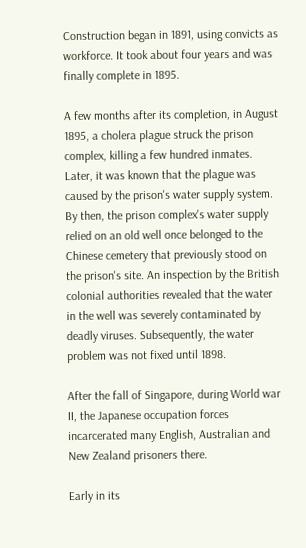Construction began in 1891, using convicts as workforce. It took about four years and was finally complete in 1895.

A few months after its completion, in August 1895, a cholera plague struck the prison complex, killing a few hundred inmates. Later, it was known that the plague was caused by the prison's water supply system. By then, the prison complex's water supply relied on an old well once belonged to the Chinese cemetery that previously stood on the prison's site. An inspection by the British colonial authorities revealed that the water in the well was severely contaminated by deadly viruses. Subsequently, the water problem was not fixed until 1898.

After the fall of Singapore, during World war II, the Japanese occupation forces incarcerated many English, Australian and New Zealand prisoners there.

Early in its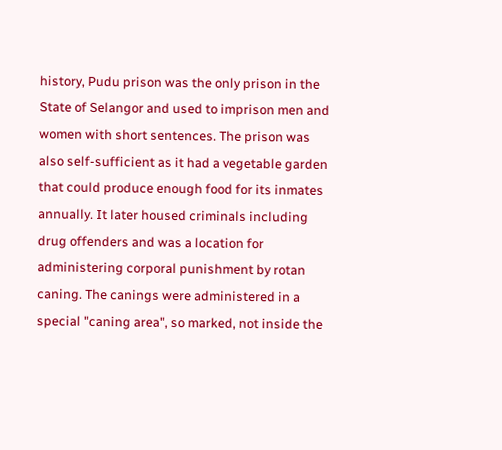history, Pudu prison was the only prison in the State of Selangor and used to imprison men and women with short sentences. The prison was also self-sufficient as it had a vegetable garden that could produce enough food for its inmates annually. It later housed criminals including drug offenders and was a location for administering corporal punishment by rotan caning. The canings were administered in a special "caning area", so marked, not inside the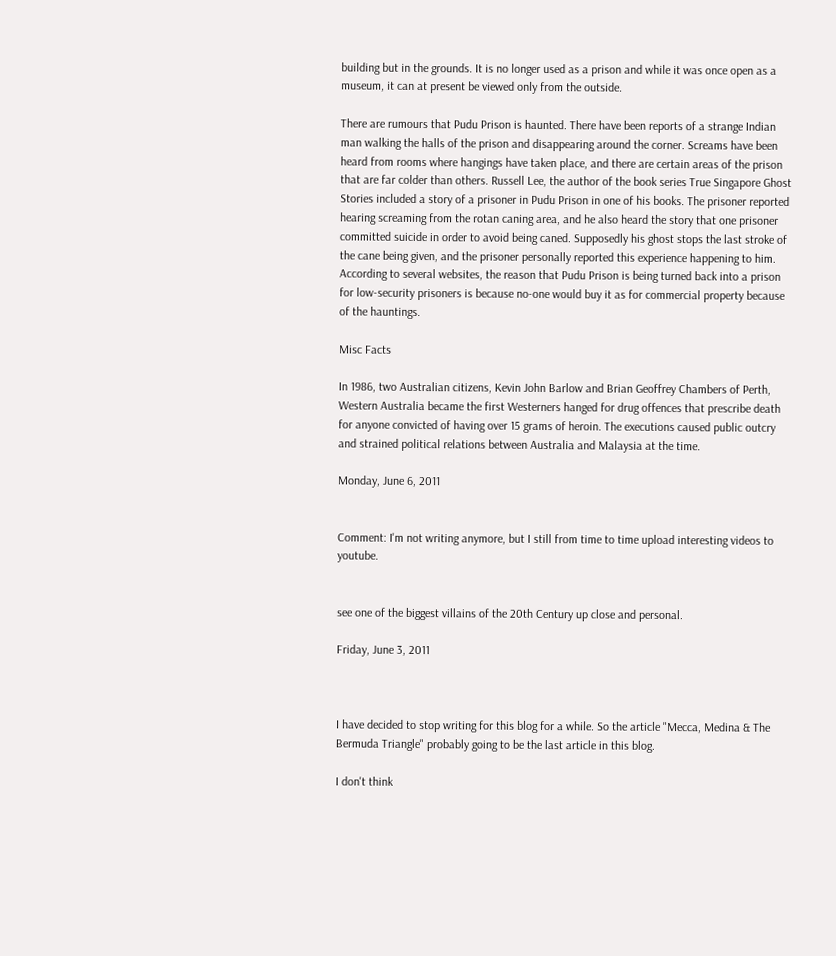building but in the grounds. It is no longer used as a prison and while it was once open as a museum, it can at present be viewed only from the outside.

There are rumours that Pudu Prison is haunted. There have been reports of a strange Indian man walking the halls of the prison and disappearing around the corner. Screams have been heard from rooms where hangings have taken place, and there are certain areas of the prison that are far colder than others. Russell Lee, the author of the book series True Singapore Ghost Stories included a story of a prisoner in Pudu Prison in one of his books. The prisoner reported hearing screaming from the rotan caning area, and he also heard the story that one prisoner committed suicide in order to avoid being caned. Supposedly his ghost stops the last stroke of the cane being given, and the prisoner personally reported this experience happening to him. According to several websites, the reason that Pudu Prison is being turned back into a prison for low-security prisoners is because no-one would buy it as for commercial property because of the hauntings.

Misc Facts

In 1986, two Australian citizens, Kevin John Barlow and Brian Geoffrey Chambers of Perth, Western Australia became the first Westerners hanged for drug offences that prescribe death for anyone convicted of having over 15 grams of heroin. The executions caused public outcry and strained political relations between Australia and Malaysia at the time.

Monday, June 6, 2011


Comment: I'm not writing anymore, but I still from time to time upload interesting videos to youtube.


see one of the biggest villains of the 20th Century up close and personal.

Friday, June 3, 2011



I have decided to stop writing for this blog for a while. So the article "Mecca, Medina & The Bermuda Triangle" probably going to be the last article in this blog.

I don't think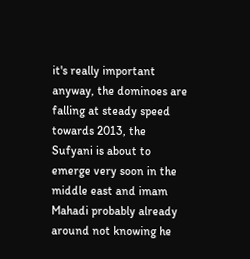it's really important anyway, the dominoes are falling at steady speed towards 2013, the Sufyani is about to emerge very soon in the middle east and imam Mahadi probably already around not knowing he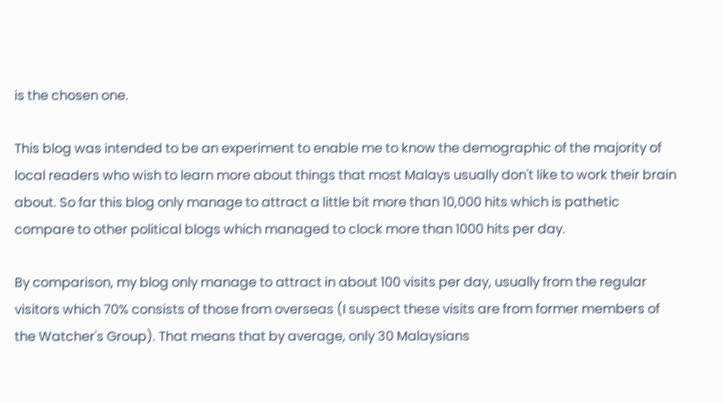is the chosen one.

This blog was intended to be an experiment to enable me to know the demographic of the majority of local readers who wish to learn more about things that most Malays usually don't like to work their brain about. So far this blog only manage to attract a little bit more than 10,000 hits which is pathetic compare to other political blogs which managed to clock more than 1000 hits per day.

By comparison, my blog only manage to attract in about 100 visits per day, usually from the regular visitors which 70% consists of those from overseas (I suspect these visits are from former members of the Watcher's Group). That means that by average, only 30 Malaysians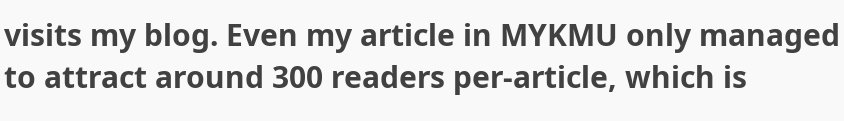visits my blog. Even my article in MYKMU only managed to attract around 300 readers per-article, which is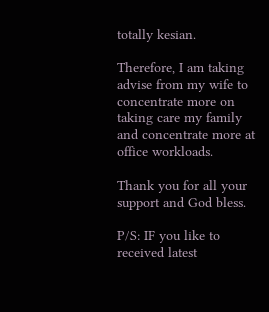totally kesian.

Therefore, I am taking advise from my wife to concentrate more on taking care my family and concentrate more at office workloads.

Thank you for all your support and God bless.

P/S: IF you like to received latest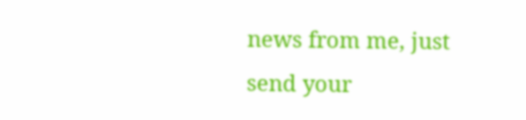news from me, just send your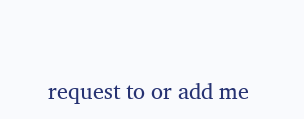request to or add me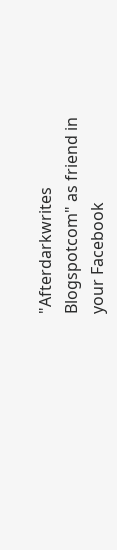"Afterdarkwrites Blogspotcom" as friend in your Facebook